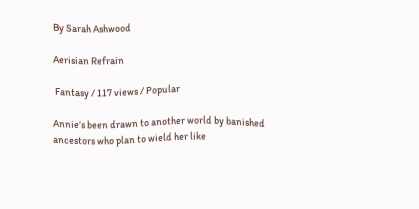By Sarah Ashwood

Aerisian Refrain

 Fantasy / 117 views / Popular

Annie’s been drawn to another world by banished ancestors who plan to wield her like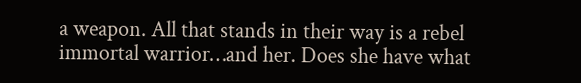a weapon. All that stands in their way is a rebel immortal warrior…and her. Does she have what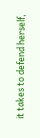it takes to defend herself,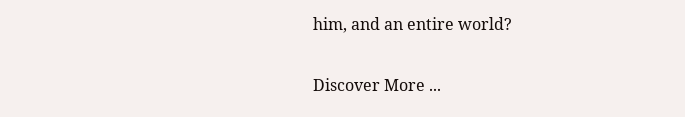him, and an entire world?

Discover More ...